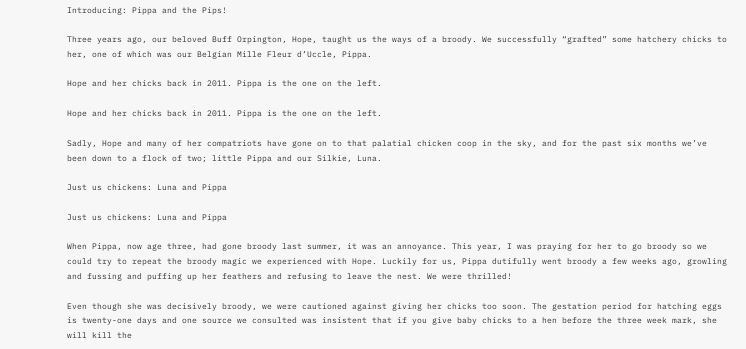Introducing: Pippa and the Pips!

Three years ago, our beloved Buff Orpington, Hope, taught us the ways of a broody. We successfully “grafted” some hatchery chicks to her, one of which was our Belgian Mille Fleur d’Uccle, Pippa.

Hope and her chicks back in 2011. Pippa is the one on the left.

Hope and her chicks back in 2011. Pippa is the one on the left.

Sadly, Hope and many of her compatriots have gone on to that palatial chicken coop in the sky, and for the past six months we’ve been down to a flock of two; little Pippa and our Silkie, Luna.

Just us chickens: Luna and Pippa

Just us chickens: Luna and Pippa

When Pippa, now age three, had gone broody last summer, it was an annoyance. This year, I was praying for her to go broody so we could try to repeat the broody magic we experienced with Hope. Luckily for us, Pippa dutifully went broody a few weeks ago, growling and fussing and puffing up her feathers and refusing to leave the nest. We were thrilled!

Even though she was decisively broody, we were cautioned against giving her chicks too soon. The gestation period for hatching eggs is twenty-one days and one source we consulted was insistent that if you give baby chicks to a hen before the three week mark, she will kill the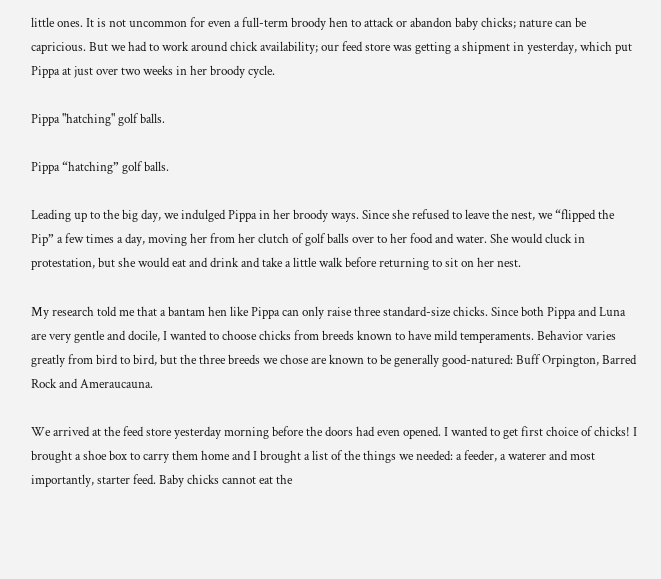little ones. It is not uncommon for even a full-term broody hen to attack or abandon baby chicks; nature can be capricious. But we had to work around chick availability; our feed store was getting a shipment in yesterday, which put Pippa at just over two weeks in her broody cycle.

Pippa "hatching" golf balls.

Pippa “hatching” golf balls.

Leading up to the big day, we indulged Pippa in her broody ways. Since she refused to leave the nest, we “flipped the Pip” a few times a day, moving her from her clutch of golf balls over to her food and water. She would cluck in protestation, but she would eat and drink and take a little walk before returning to sit on her nest.

My research told me that a bantam hen like Pippa can only raise three standard-size chicks. Since both Pippa and Luna are very gentle and docile, I wanted to choose chicks from breeds known to have mild temperaments. Behavior varies greatly from bird to bird, but the three breeds we chose are known to be generally good-natured: Buff Orpington, Barred Rock and Ameraucauna.

We arrived at the feed store yesterday morning before the doors had even opened. I wanted to get first choice of chicks! I brought a shoe box to carry them home and I brought a list of the things we needed: a feeder, a waterer and most importantly, starter feed. Baby chicks cannot eat the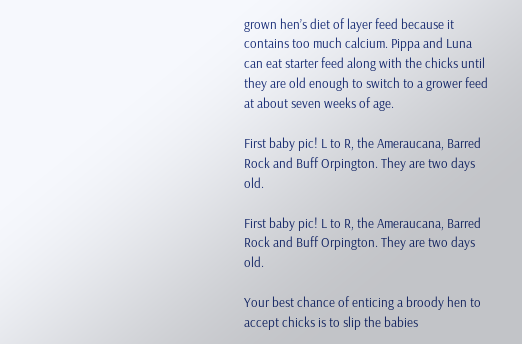grown hen’s diet of layer feed because it contains too much calcium. Pippa and Luna can eat starter feed along with the chicks until they are old enough to switch to a grower feed at about seven weeks of age.

First baby pic! L to R, the Ameraucana, Barred Rock and Buff Orpington. They are two days old.

First baby pic! L to R, the Ameraucana, Barred Rock and Buff Orpington. They are two days old.

Your best chance of enticing a broody hen to accept chicks is to slip the babies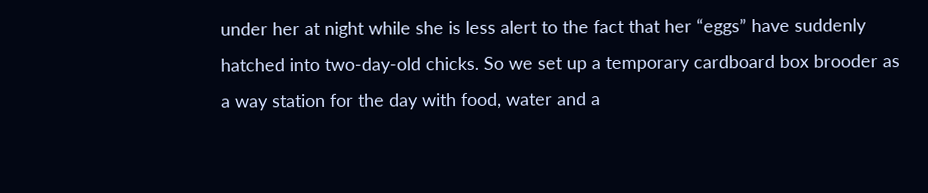under her at night while she is less alert to the fact that her “eggs” have suddenly hatched into two-day-old chicks. So we set up a temporary cardboard box brooder as a way station for the day with food, water and a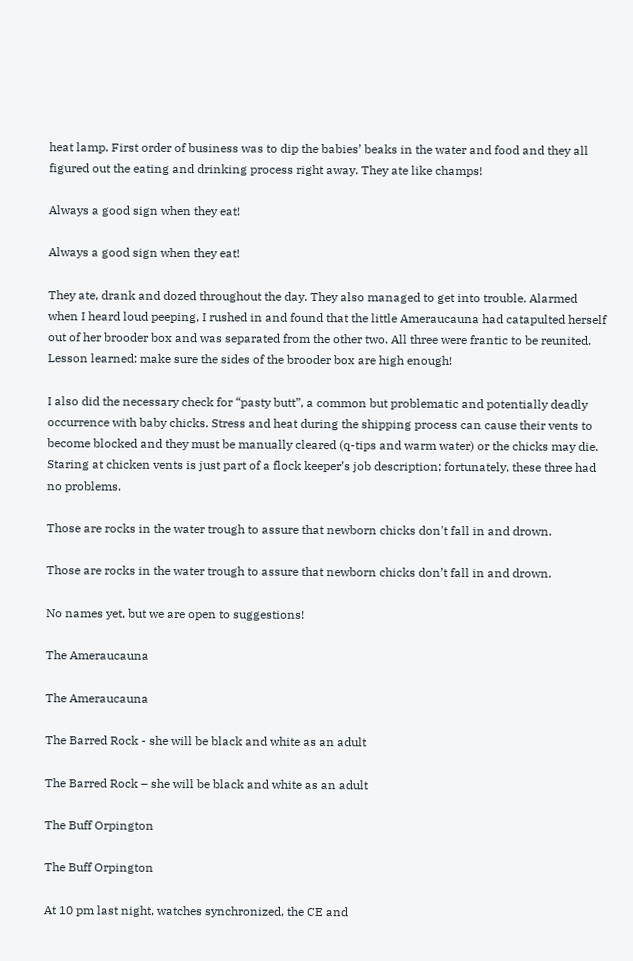heat lamp. First order of business was to dip the babies’ beaks in the water and food and they all figured out the eating and drinking process right away. They ate like champs!

Always a good sign when they eat!

Always a good sign when they eat!

They ate, drank and dozed throughout the day. They also managed to get into trouble. Alarmed when I heard loud peeping, I rushed in and found that the little Ameraucauna had catapulted herself out of her brooder box and was separated from the other two. All three were frantic to be reunited. Lesson learned: make sure the sides of the brooder box are high enough!

I also did the necessary check for “pasty butt”, a common but problematic and potentially deadly occurrence with baby chicks. Stress and heat during the shipping process can cause their vents to become blocked and they must be manually cleared (q-tips and warm water) or the chicks may die. Staring at chicken vents is just part of a flock keeper’s job description; fortunately, these three had no problems.

Those are rocks in the water trough to assure that newborn chicks don't fall in and drown.

Those are rocks in the water trough to assure that newborn chicks don’t fall in and drown.

No names yet, but we are open to suggestions!

The Ameraucauna

The Ameraucauna

The Barred Rock - she will be black and white as an adult

The Barred Rock – she will be black and white as an adult

The Buff Orpington

The Buff Orpington

At 10 pm last night, watches synchronized, the CE and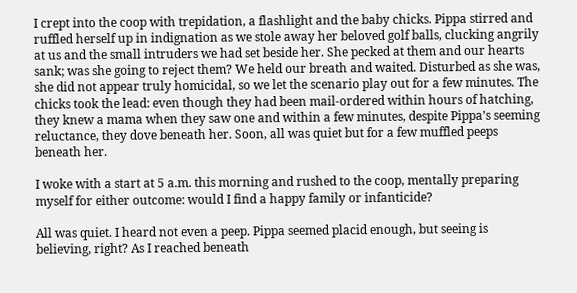I crept into the coop with trepidation, a flashlight and the baby chicks. Pippa stirred and ruffled herself up in indignation as we stole away her beloved golf balls, clucking angrily at us and the small intruders we had set beside her. She pecked at them and our hearts sank; was she going to reject them? We held our breath and waited. Disturbed as she was, she did not appear truly homicidal, so we let the scenario play out for a few minutes. The chicks took the lead: even though they had been mail-ordered within hours of hatching, they knew a mama when they saw one and within a few minutes, despite Pippa’s seeming reluctance, they dove beneath her. Soon, all was quiet but for a few muffled peeps beneath her.

I woke with a start at 5 a.m. this morning and rushed to the coop, mentally preparing myself for either outcome: would I find a happy family or infanticide?

All was quiet. I heard not even a peep. Pippa seemed placid enough, but seeing is believing, right? As I reached beneath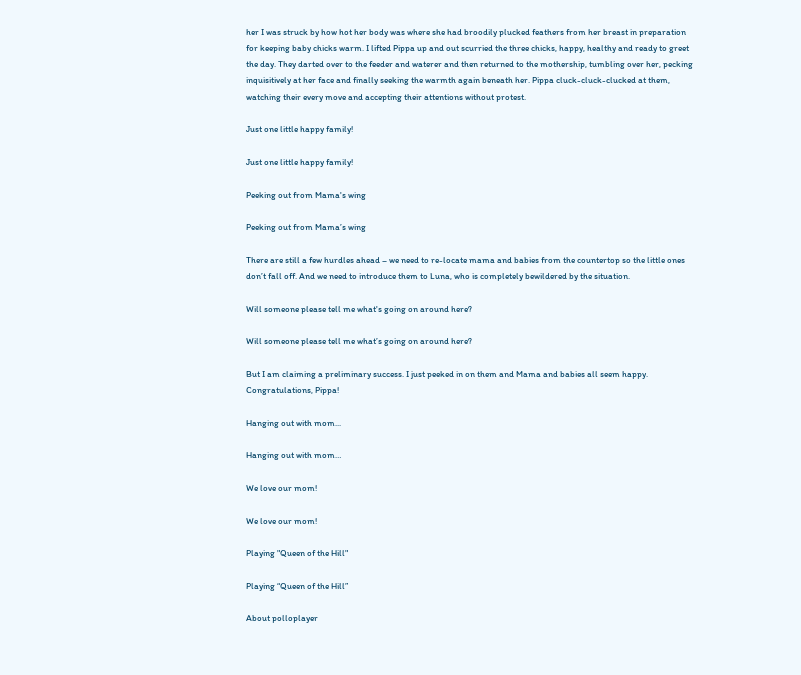her I was struck by how hot her body was where she had broodily plucked feathers from her breast in preparation for keeping baby chicks warm. I lifted Pippa up and out scurried the three chicks, happy, healthy and ready to greet the day. They darted over to the feeder and waterer and then returned to the mothership, tumbling over her, pecking inquisitively at her face and finally seeking the warmth again beneath her. Pippa cluck-cluck-clucked at them, watching their every move and accepting their attentions without protest.

Just one little happy family!

Just one little happy family!

Peeking out from Mama's wing

Peeking out from Mama’s wing

There are still a few hurdles ahead – we need to re-locate mama and babies from the countertop so the little ones don’t fall off. And we need to introduce them to Luna, who is completely bewildered by the situation.

Will someone please tell me what's going on around here?

Will someone please tell me what’s going on around here?

But I am claiming a preliminary success. I just peeked in on them and Mama and babies all seem happy. Congratulations, Pippa!

Hanging out with mom...

Hanging out with mom…

We love our mom!

We love our mom!

Playing "Queen of the Hill"

Playing “Queen of the Hill”

About polloplayer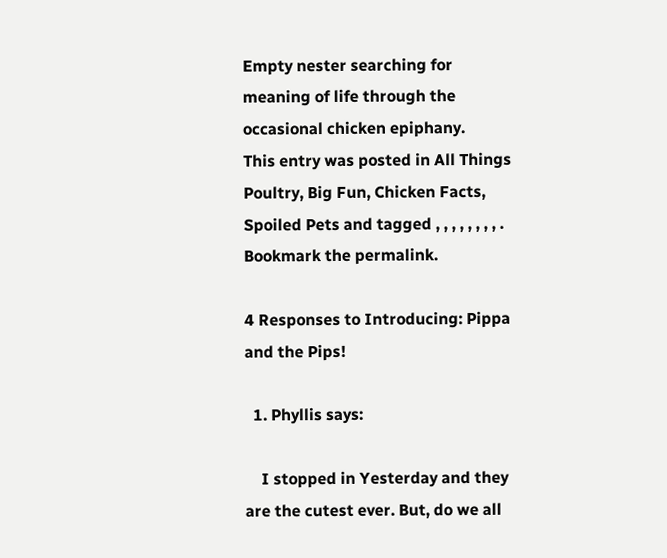Empty nester searching for meaning of life through the occasional chicken epiphany.
This entry was posted in All Things Poultry, Big Fun, Chicken Facts, Spoiled Pets and tagged , , , , , , , , . Bookmark the permalink.

4 Responses to Introducing: Pippa and the Pips!

  1. Phyllis says:

    I stopped in Yesterday and they are the cutest ever. But, do we all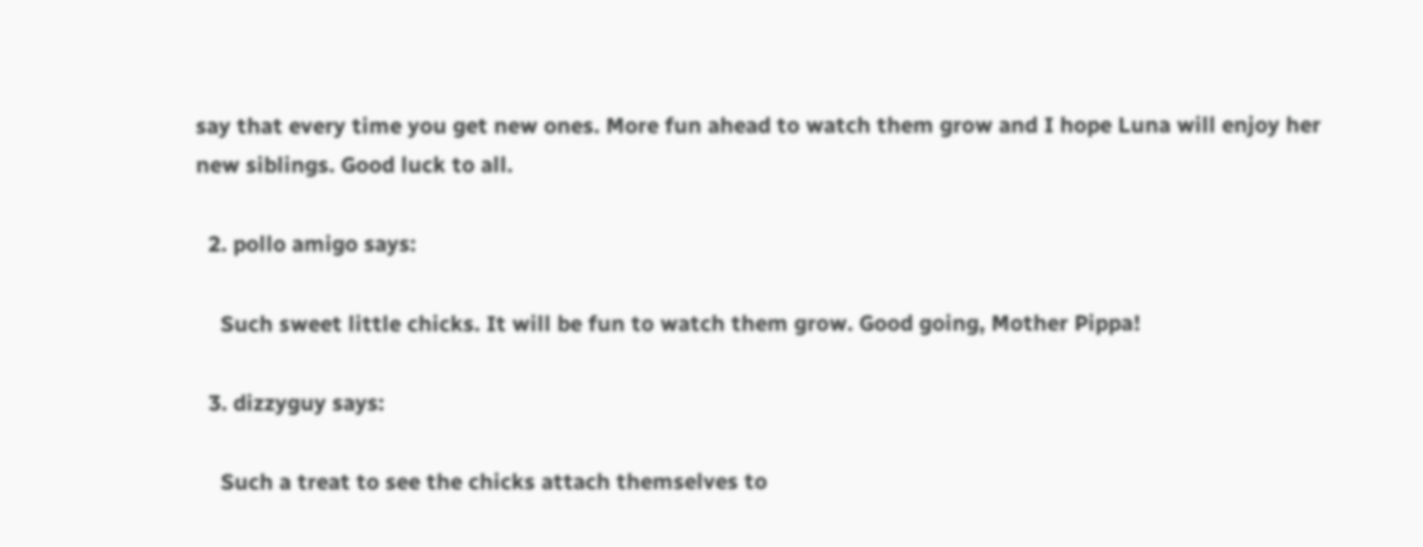say that every time you get new ones. More fun ahead to watch them grow and I hope Luna will enjoy her new siblings. Good luck to all.

  2. pollo amigo says:

    Such sweet little chicks. It will be fun to watch them grow. Good going, Mother Pippa!

  3. dizzyguy says:

    Such a treat to see the chicks attach themselves to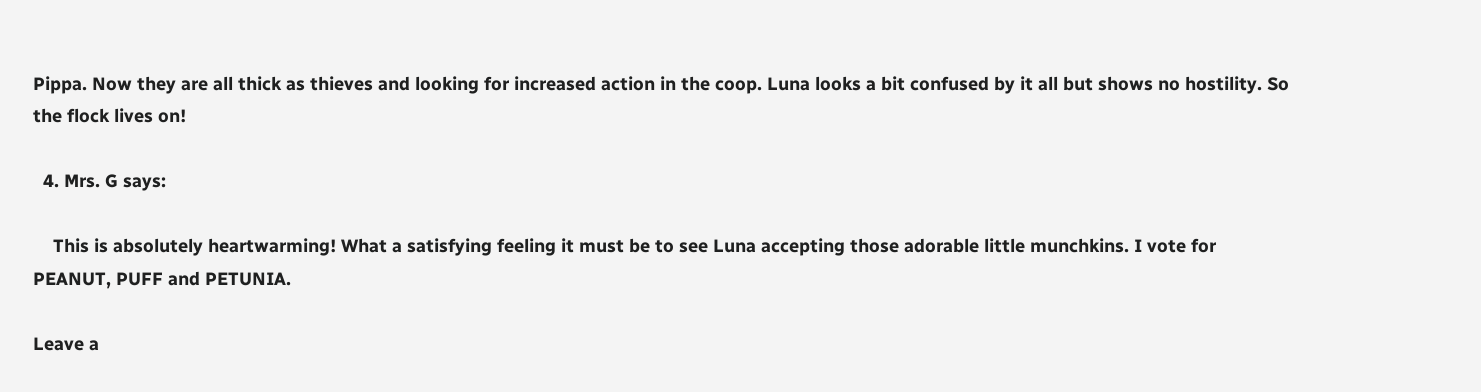Pippa. Now they are all thick as thieves and looking for increased action in the coop. Luna looks a bit confused by it all but shows no hostility. So the flock lives on!

  4. Mrs. G says:

    This is absolutely heartwarming! What a satisfying feeling it must be to see Luna accepting those adorable little munchkins. I vote for PEANUT, PUFF and PETUNIA.

Leave a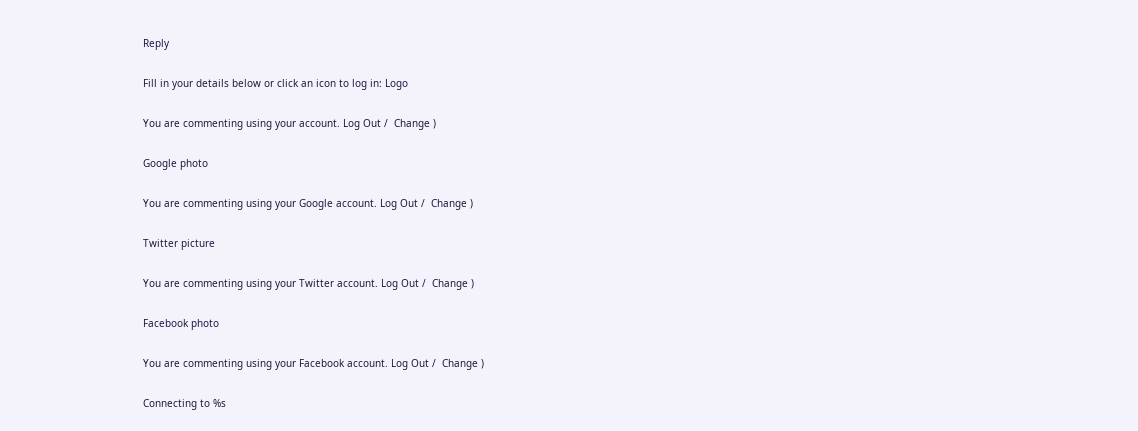Reply

Fill in your details below or click an icon to log in: Logo

You are commenting using your account. Log Out /  Change )

Google photo

You are commenting using your Google account. Log Out /  Change )

Twitter picture

You are commenting using your Twitter account. Log Out /  Change )

Facebook photo

You are commenting using your Facebook account. Log Out /  Change )

Connecting to %s